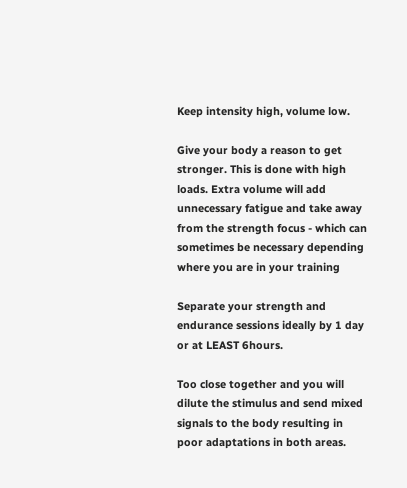Keep intensity high, volume low.

Give your body a reason to get stronger. This is done with high loads. Extra volume will add unnecessary fatigue and take away from the strength focus - which can sometimes be necessary depending where you are in your training

Separate your strength and endurance sessions ideally by 1 day or at LEAST 6hours.

Too close together and you will dilute the stimulus and send mixed signals to the body resulting in poor adaptations in both areas.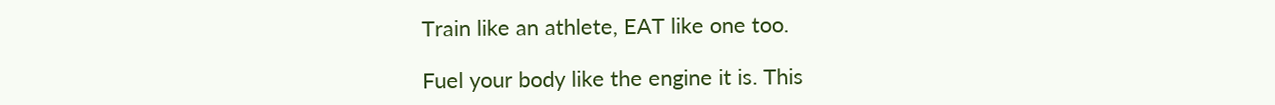Train like an athlete, EAT like one too.

Fuel your body like the engine it is. This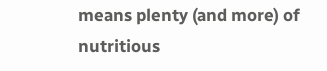means plenty (and more) of nutritious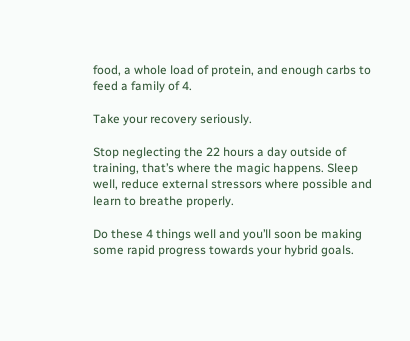food, a whole load of protein, and enough carbs to feed a family of 4.

Take your recovery seriously.

Stop neglecting the 22 hours a day outside of training, that’s where the magic happens. Sleep well, reduce external stressors where possible and learn to breathe properly.

Do these 4 things well and you’ll soon be making some rapid progress towards your hybrid goals.